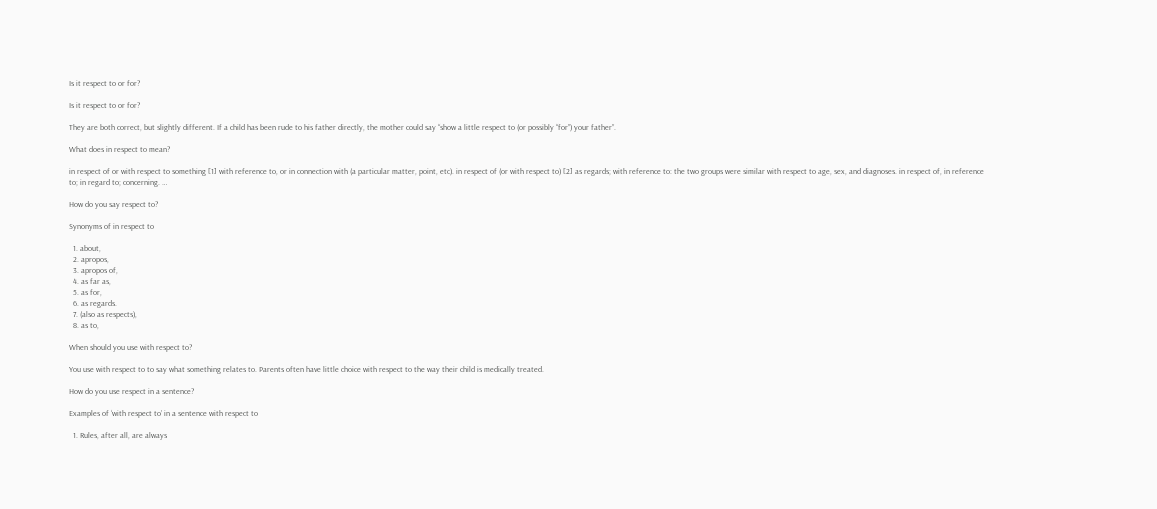Is it respect to or for?

Is it respect to or for?

They are both correct, but slightly different. If a child has been rude to his father directly, the mother could say “show a little respect to (or possibly “for”) your father”.

What does in respect to mean?

in respect of or with respect to something [1] with reference to, or in connection with (a particular matter, point, etc). in respect of (or with respect to) [2] as regards; with reference to: the two groups were similar with respect to age, sex, and diagnoses. in respect of, in reference to; in regard to; concerning. …

How do you say respect to?

Synonyms of in respect to

  1. about,
  2. apropos,
  3. apropos of,
  4. as far as,
  5. as for,
  6. as regards.
  7. (also as respects),
  8. as to,

When should you use with respect to?

You use with respect to to say what something relates to. Parents often have little choice with respect to the way their child is medically treated.

How do you use respect in a sentence?

Examples of ‘with respect to’ in a sentence with respect to

  1. Rules, after all, are always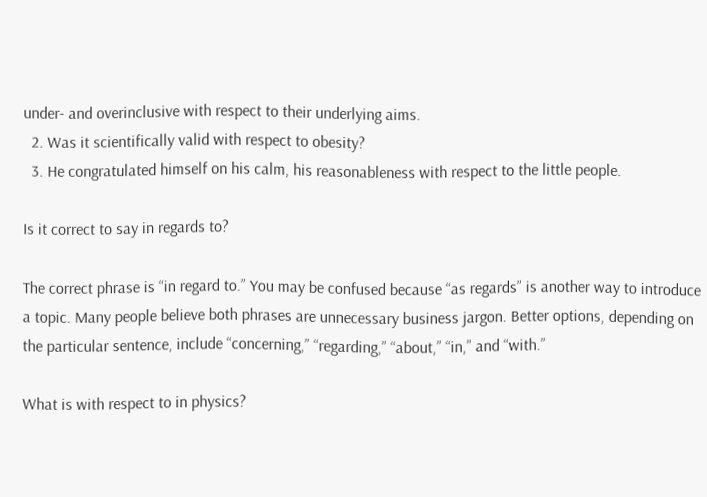under- and overinclusive with respect to their underlying aims.
  2. Was it scientifically valid with respect to obesity?
  3. He congratulated himself on his calm, his reasonableness with respect to the little people.

Is it correct to say in regards to?

The correct phrase is “in regard to.” You may be confused because “as regards” is another way to introduce a topic. Many people believe both phrases are unnecessary business jargon. Better options, depending on the particular sentence, include “concerning,” “regarding,” “about,” “in,” and “with.”

What is with respect to in physics?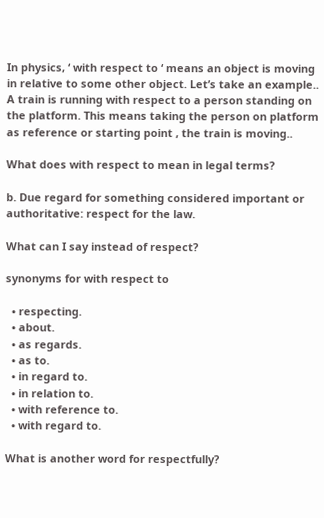In physics, ‘ with respect to ‘ means an object is moving in relative to some other object. Let’s take an example.. A train is running with respect to a person standing on the platform. This means taking the person on platform as reference or starting point , the train is moving..

What does with respect to mean in legal terms?

b. Due regard for something considered important or authoritative: respect for the law.

What can I say instead of respect?

synonyms for with respect to

  • respecting.
  • about.
  • as regards.
  • as to.
  • in regard to.
  • in relation to.
  • with reference to.
  • with regard to.

What is another word for respectfully?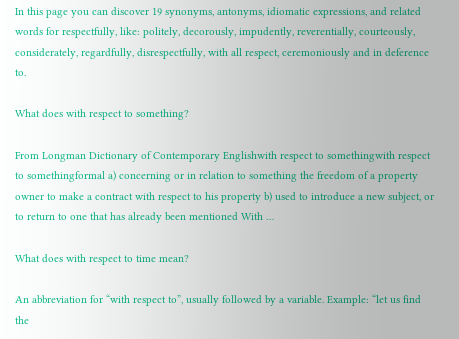In this page you can discover 19 synonyms, antonyms, idiomatic expressions, and related words for respectfully, like: politely, decorously, impudently, reverentially, courteously, considerately, regardfully, disrespectfully, with all respect, ceremoniously and in deference to.

What does with respect to something?

From Longman Dictionary of Contemporary Englishwith respect to somethingwith respect to somethingformal a) concerning or in relation to something the freedom of a property owner to make a contract with respect to his property b) used to introduce a new subject, or to return to one that has already been mentioned With …

What does with respect to time mean?

An abbreviation for “with respect to”, usually followed by a variable. Example: “let us find the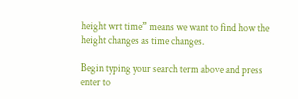height wrt time” means we want to find how the height changes as time changes.

Begin typing your search term above and press enter to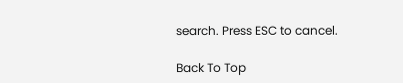search. Press ESC to cancel.

Back To Top